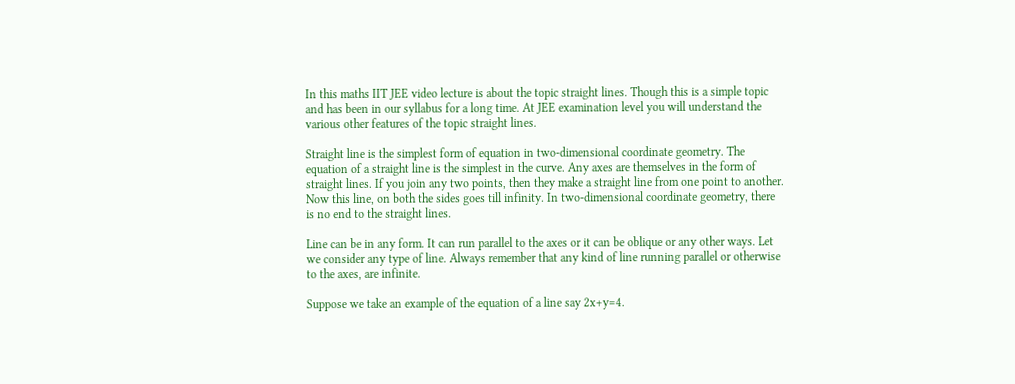In this maths IIT JEE video lecture is about the topic straight lines. Though this is a simple topic and has been in our syllabus for a long time. At JEE examination level you will understand the various other features of the topic straight lines.

Straight line is the simplest form of equation in two-dimensional coordinate geometry. The equation of a straight line is the simplest in the curve. Any axes are themselves in the form of straight lines. If you join any two points, then they make a straight line from one point to another. Now this line, on both the sides goes till infinity. In two-dimensional coordinate geometry, there is no end to the straight lines.

Line can be in any form. It can run parallel to the axes or it can be oblique or any other ways. Let we consider any type of line. Always remember that any kind of line running parallel or otherwise to the axes, are infinite.

Suppose we take an example of the equation of a line say 2x+y=4.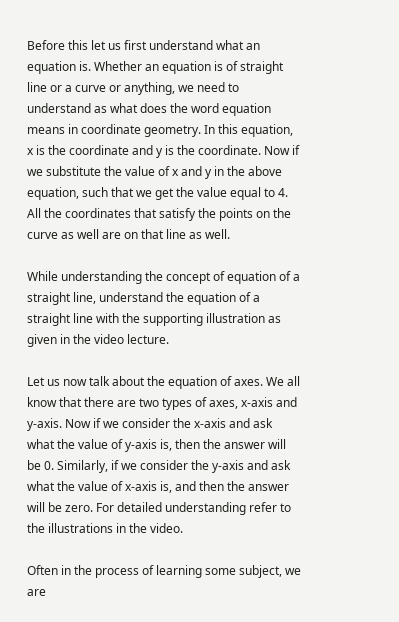Before this let us first understand what an equation is. Whether an equation is of straight line or a curve or anything, we need to understand as what does the word equation means in coordinate geometry. In this equation, x is the coordinate and y is the coordinate. Now if we substitute the value of x and y in the above equation, such that we get the value equal to 4. All the coordinates that satisfy the points on the curve as well are on that line as well.

While understanding the concept of equation of a straight line, understand the equation of a straight line with the supporting illustration as given in the video lecture.

Let us now talk about the equation of axes. We all know that there are two types of axes, x-axis and y-axis. Now if we consider the x-axis and ask what the value of y-axis is, then the answer will be 0. Similarly, if we consider the y-axis and ask what the value of x-axis is, and then the answer will be zero. For detailed understanding refer to the illustrations in the video.

Often in the process of learning some subject, we are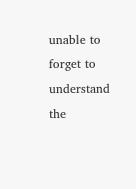unable to forget to understand the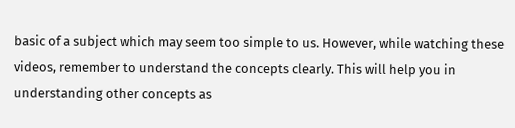basic of a subject which may seem too simple to us. However, while watching these videos, remember to understand the concepts clearly. This will help you in understanding other concepts as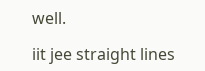well.

iit jee straight lines